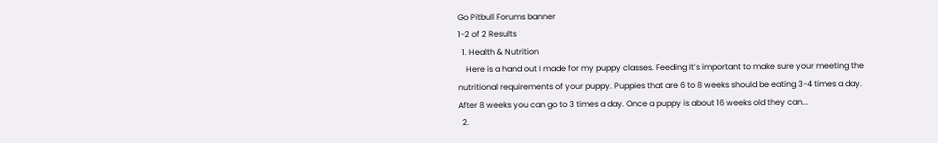Go Pitbull Forums banner
1-2 of 2 Results
  1. Health & Nutrition
    Here is a hand out I made for my puppy classes. Feeding It’s important to make sure your meeting the nutritional requirements of your puppy. Puppies that are 6 to 8 weeks should be eating 3-4 times a day. After 8 weeks you can go to 3 times a day. Once a puppy is about 16 weeks old they can...
  2.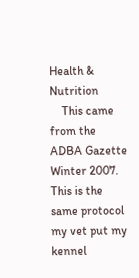Health & Nutrition
    This came from the ADBA Gazette Winter 2007. This is the same protocol my vet put my kennel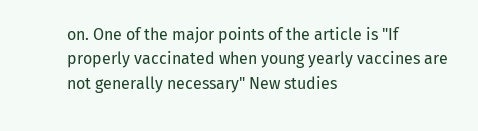on. One of the major points of the article is "If properly vaccinated when young yearly vaccines are not generally necessary" New studies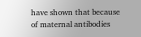have shown that because of maternal antibodies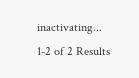inactivating...
1-2 of 2 Results